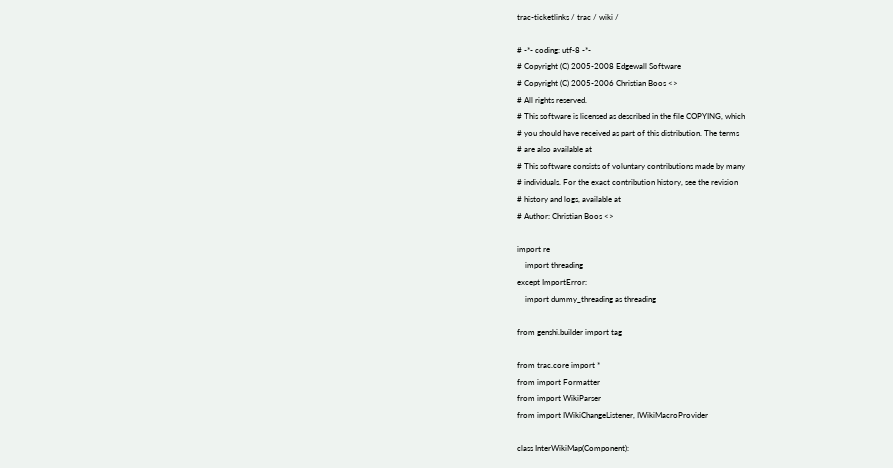trac-ticketlinks / trac / wiki /

# -*- coding: utf-8 -*-
# Copyright (C) 2005-2008 Edgewall Software
# Copyright (C) 2005-2006 Christian Boos <>
# All rights reserved.
# This software is licensed as described in the file COPYING, which
# you should have received as part of this distribution. The terms
# are also available at
# This software consists of voluntary contributions made by many
# individuals. For the exact contribution history, see the revision
# history and logs, available at
# Author: Christian Boos <>

import re
    import threading
except ImportError:
    import dummy_threading as threading

from genshi.builder import tag

from trac.core import *
from import Formatter
from import WikiParser
from import IWikiChangeListener, IWikiMacroProvider

class InterWikiMap(Component):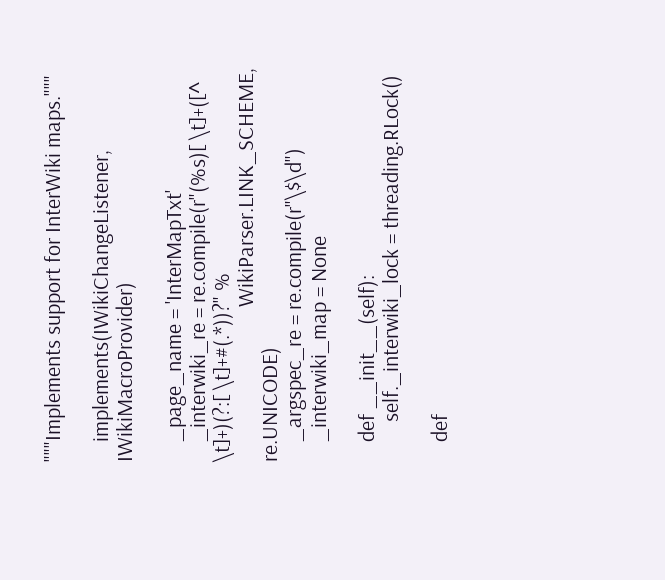"""Implements support for InterWiki maps."""

    implements(IWikiChangeListener, IWikiMacroProvider)

    _page_name = 'InterMapTxt'
    _interwiki_re = re.compile(r"(%s)[ \t]+([^ \t]+)(?:[ \t]+#(.*))?" %
                               WikiParser.LINK_SCHEME, re.UNICODE)
    _argspec_re = re.compile(r"\$\d")
    _interwiki_map = None

    def __init__(self):
        self._interwiki_lock = threading.RLock()

    def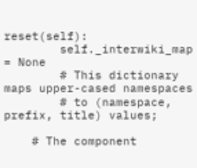reset(self):
        self._interwiki_map = None
        # This dictionary maps upper-cased namespaces
        # to (namespace, prefix, title) values;

    # The component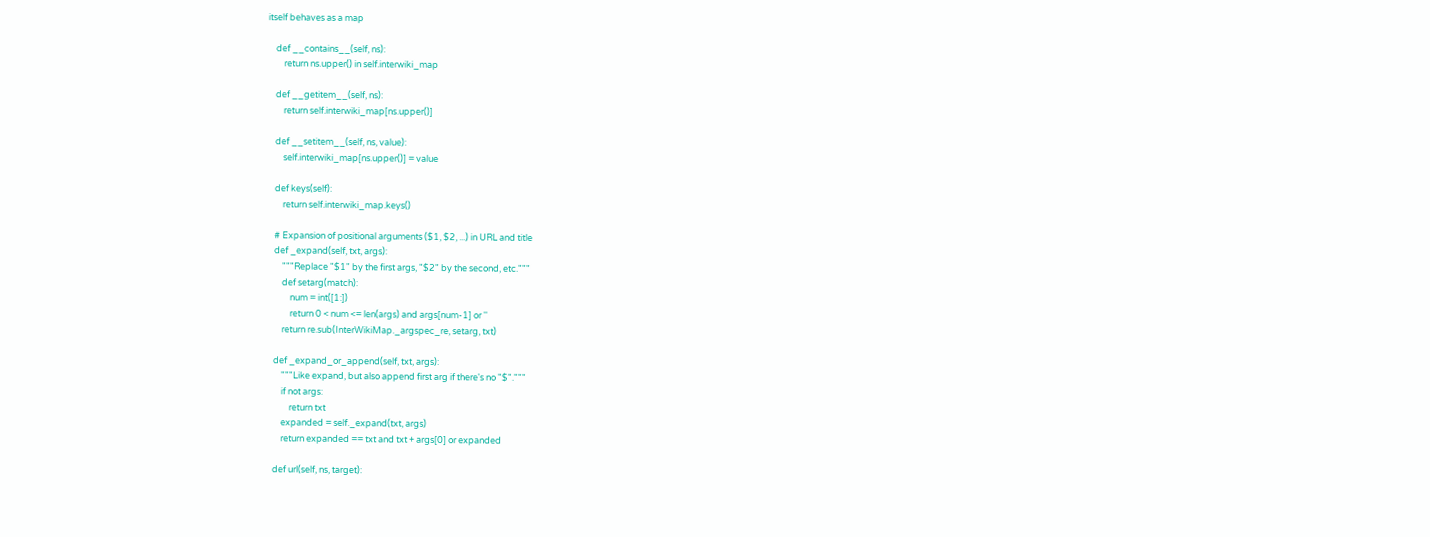itself behaves as a map

    def __contains__(self, ns):
        return ns.upper() in self.interwiki_map

    def __getitem__(self, ns):
        return self.interwiki_map[ns.upper()]

    def __setitem__(self, ns, value):
        self.interwiki_map[ns.upper()] = value

    def keys(self):
        return self.interwiki_map.keys()

    # Expansion of positional arguments ($1, $2, ...) in URL and title
    def _expand(self, txt, args):
        """Replace "$1" by the first args, "$2" by the second, etc."""
        def setarg(match):
            num = int([1:])
            return 0 < num <= len(args) and args[num-1] or ''
        return re.sub(InterWikiMap._argspec_re, setarg, txt)

    def _expand_or_append(self, txt, args):
        """Like expand, but also append first arg if there's no "$"."""
        if not args:
            return txt
        expanded = self._expand(txt, args)
        return expanded == txt and txt + args[0] or expanded

    def url(self, ns, target):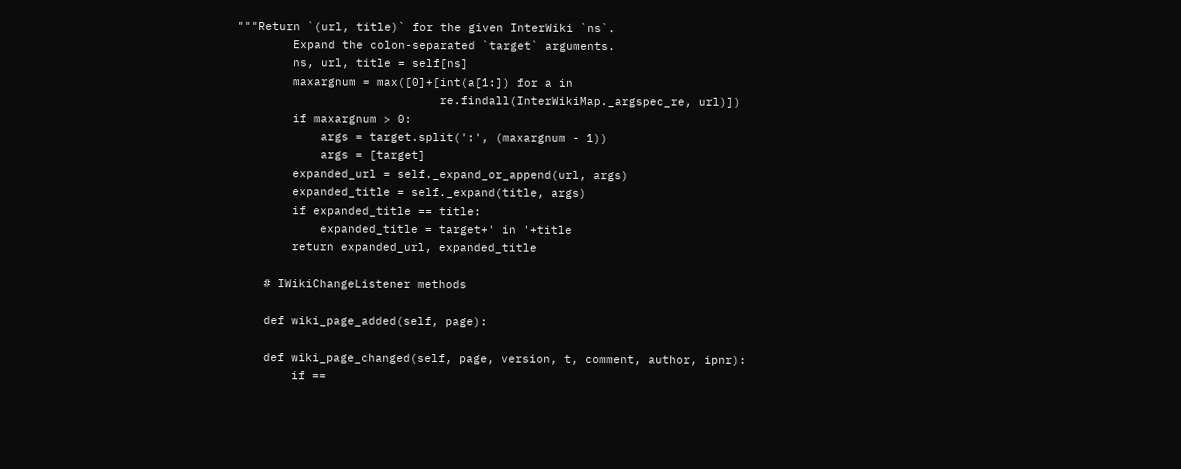"""Return `(url, title)` for the given InterWiki `ns`.
        Expand the colon-separated `target` arguments.
        ns, url, title = self[ns]
        maxargnum = max([0]+[int(a[1:]) for a in
                             re.findall(InterWikiMap._argspec_re, url)])
        if maxargnum > 0:
            args = target.split(':', (maxargnum - 1))
            args = [target]
        expanded_url = self._expand_or_append(url, args)
        expanded_title = self._expand(title, args)
        if expanded_title == title:
            expanded_title = target+' in '+title
        return expanded_url, expanded_title

    # IWikiChangeListener methods

    def wiki_page_added(self, page):

    def wiki_page_changed(self, page, version, t, comment, author, ipnr):
        if ==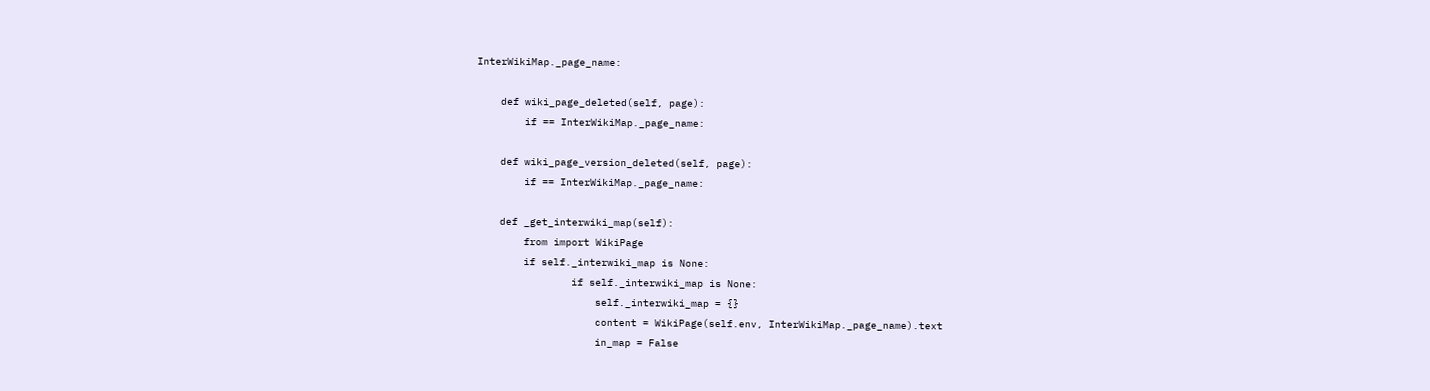InterWikiMap._page_name:

    def wiki_page_deleted(self, page):
        if == InterWikiMap._page_name:

    def wiki_page_version_deleted(self, page):
        if == InterWikiMap._page_name:

    def _get_interwiki_map(self):
        from import WikiPage
        if self._interwiki_map is None:
                if self._interwiki_map is None:
                    self._interwiki_map = {}
                    content = WikiPage(self.env, InterWikiMap._page_name).text
                    in_map = False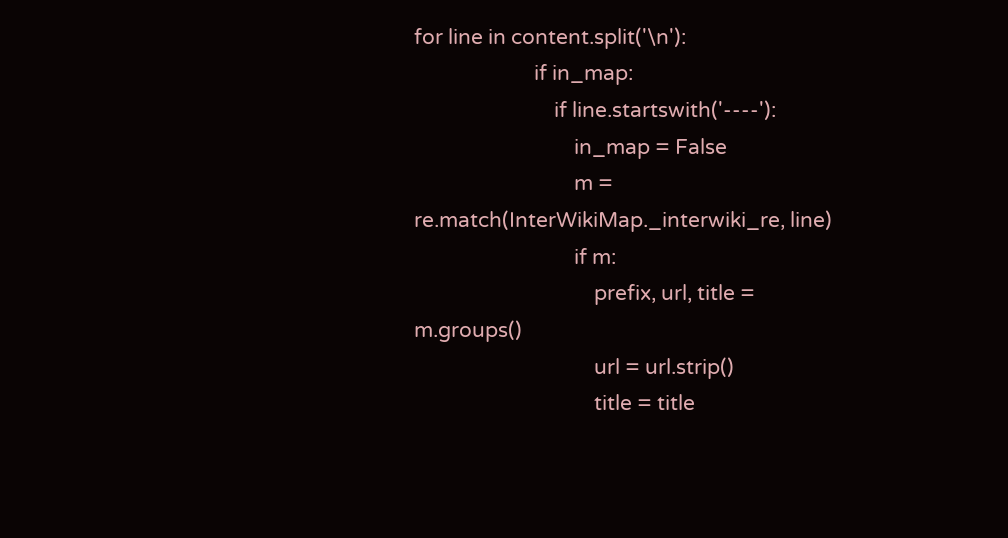for line in content.split('\n'):
                        if in_map:
                            if line.startswith('----'):
                                in_map = False
                                m = re.match(InterWikiMap._interwiki_re, line)
                                if m:
                                    prefix, url, title = m.groups()
                                    url = url.strip()
                                    title = title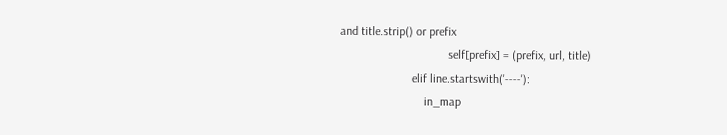and title.strip() or prefix
                                    self[prefix] = (prefix, url, title)
                        elif line.startswith('----'):
                            in_map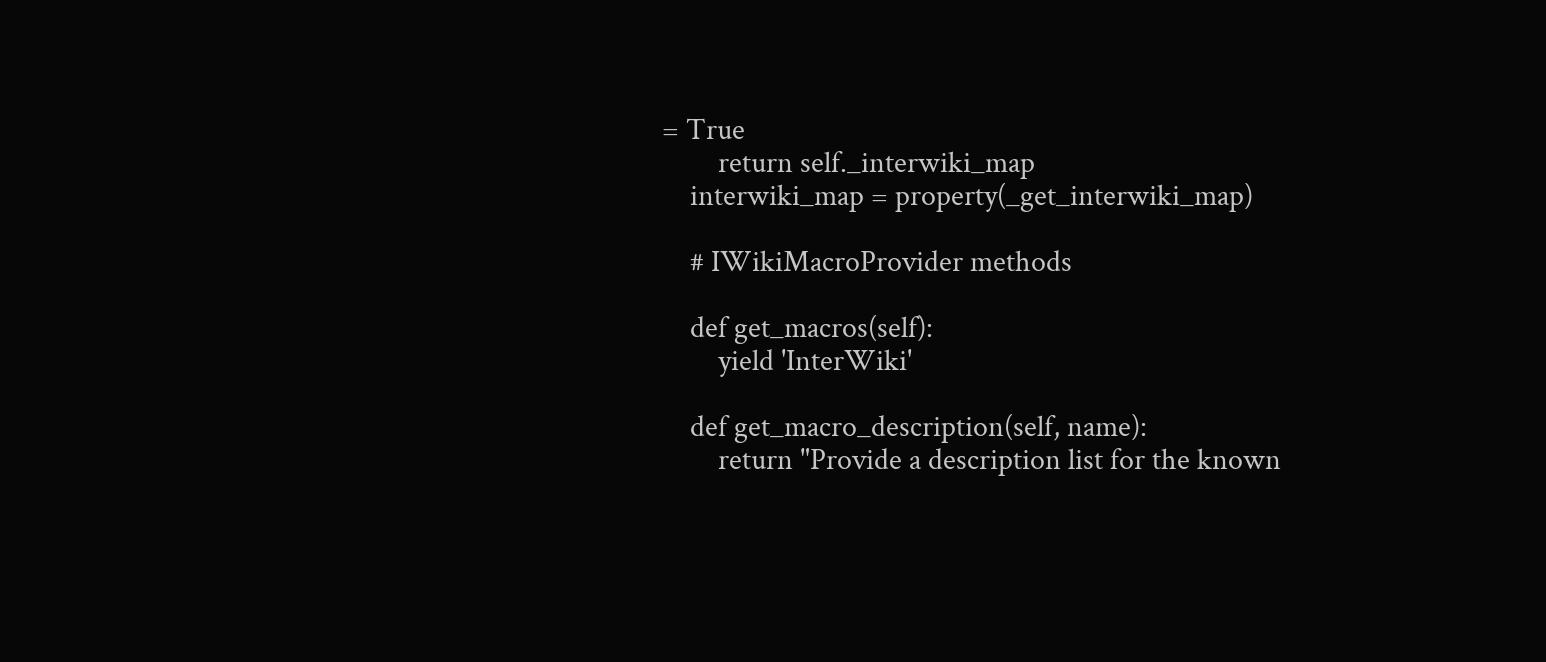= True
        return self._interwiki_map
    interwiki_map = property(_get_interwiki_map)

    # IWikiMacroProvider methods

    def get_macros(self):
        yield 'InterWiki'

    def get_macro_description(self, name):
        return "Provide a description list for the known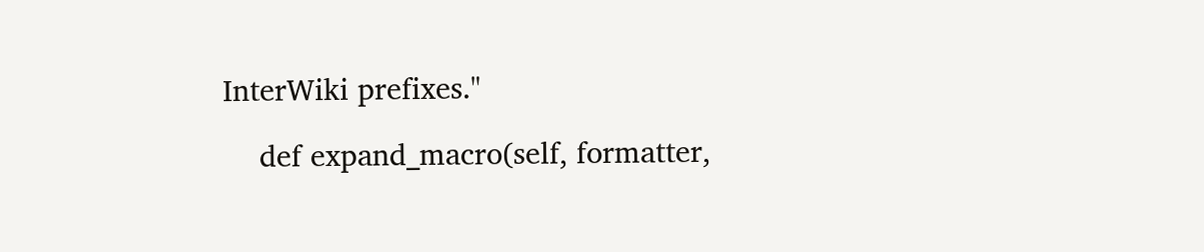InterWiki prefixes."

    def expand_macro(self, formatter,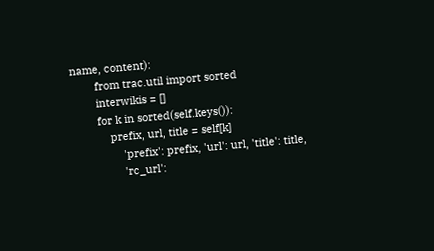name, content):
        from trac.util import sorted
        interwikis = []
        for k in sorted(self.keys()):
            prefix, url, title = self[k]
                'prefix': prefix, 'url': url, 'title': title,
                'rc_url':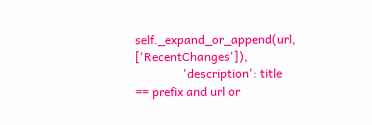self._expand_or_append(url, ['RecentChanges']),
                'description': title == prefix and url or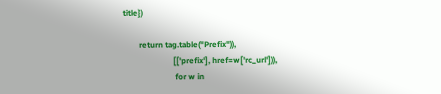title})

        return tag.table("Prefix")),
                         [['prefix'], href=w['rc_url'])),
                          for w in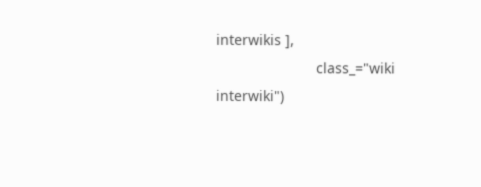interwikis ],
                         class_="wiki interwiki")